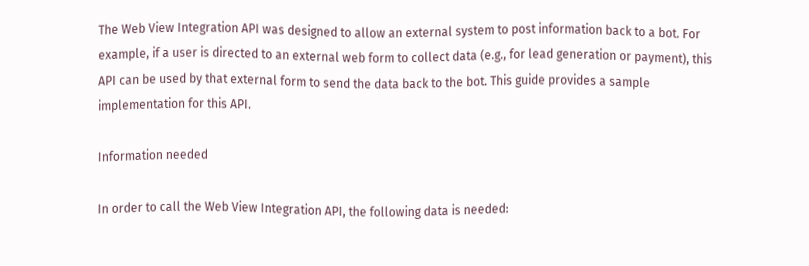The Web View Integration API was designed to allow an external system to post information back to a bot. For example, if a user is directed to an external web form to collect data (e.g., for lead generation or payment), this API can be used by that external form to send the data back to the bot. This guide provides a sample implementation for this API.

Information needed

In order to call the Web View Integration API, the following data is needed: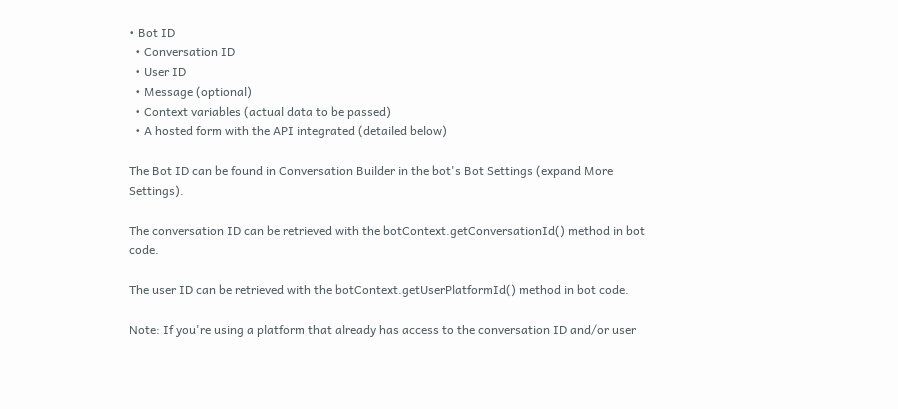• Bot ID
  • Conversation ID
  • User ID
  • Message (optional)
  • Context variables (actual data to be passed)
  • A hosted form with the API integrated (detailed below)

The Bot ID can be found in Conversation Builder in the bot's Bot Settings (expand More Settings).

The conversation ID can be retrieved with the botContext.getConversationId() method in bot code.

The user ID can be retrieved with the botContext.getUserPlatformId() method in bot code.

Note: If you're using a platform that already has access to the conversation ID and/or user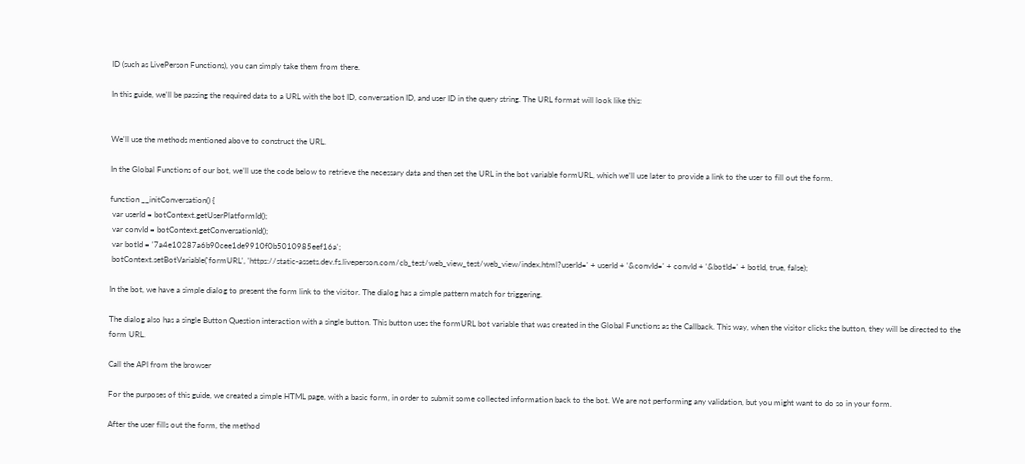ID (such as LivePerson Functions), you can simply take them from there.

In this guide, we'll be passing the required data to a URL with the bot ID, conversation ID, and user ID in the query string. The URL format will look like this:


We'll use the methods mentioned above to construct the URL.

In the Global Functions of our bot, we’ll use the code below to retrieve the necessary data and then set the URL in the bot variable formURL, which we’ll use later to provide a link to the user to fill out the form.

function __initConversation() {
 var userId = botContext.getUserPlatformId();
 var convId = botContext.getConversationId();
 var botId = '7a4e10287a6b90cee1de9910f0b5010985eef16a';
 botContext.setBotVariable('formURL', 'https://static-assets.dev.fs.liveperson.com/cb_test/web_view_test/web_view/index.html?userId=' + userId + '&convId=' + convId + '&botId=' + botId, true, false);

In the bot, we have a simple dialog to present the form link to the visitor. The dialog has a simple pattern match for triggering.

The dialog also has a single Button Question interaction with a single button. This button uses the formURL bot variable that was created in the Global Functions as the Callback. This way, when the visitor clicks the button, they will be directed to the form URL.

Call the API from the browser

For the purposes of this guide, we created a simple HTML page, with a basic form, in order to submit some collected information back to the bot. We are not performing any validation, but you might want to do so in your form.

After the user fills out the form, the method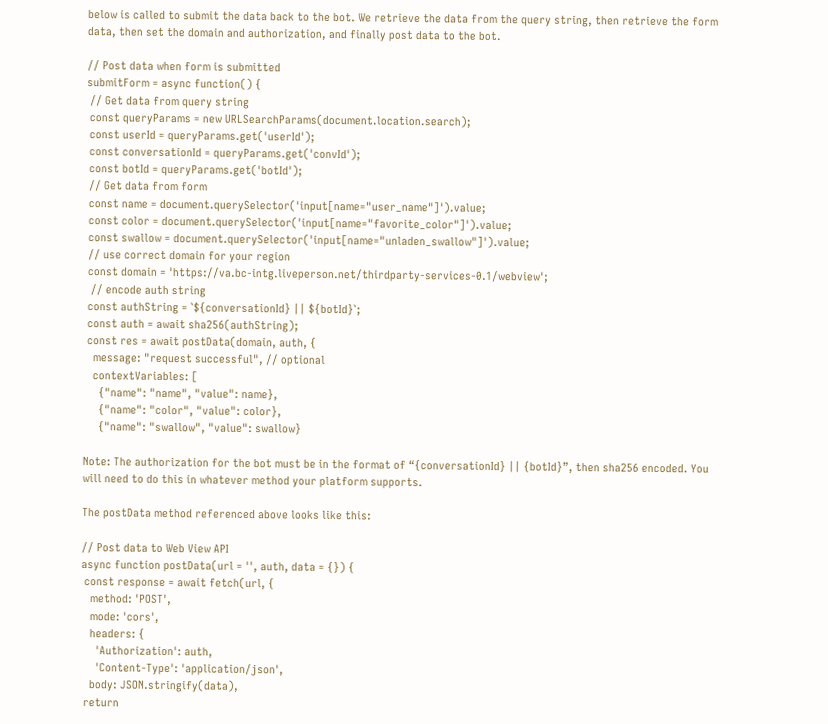below is called to submit the data back to the bot. We retrieve the data from the query string, then retrieve the form data, then set the domain and authorization, and finally post data to the bot.

// Post data when form is submitted
submitForm = async function() {
 // Get data from query string
 const queryParams = new URLSearchParams(document.location.search);
 const userId = queryParams.get('userId');
 const conversationId = queryParams.get('convId');
 const botId = queryParams.get('botId');
 // Get data from form
 const name = document.querySelector('input[name="user_name"]').value;
 const color = document.querySelector('input[name="favorite_color"]').value;
 const swallow = document.querySelector('input[name="unladen_swallow"]').value;
 // use correct domain for your region
 const domain = 'https://va.bc-intg.liveperson.net/thirdparty-services-0.1/webview';
  // encode auth string
 const authString = `${conversationId} || ${botId}`;
 const auth = await sha256(authString);
 const res = await postData(domain, auth, {
   message: "request successful", // optional
   contextVariables: [
     {"name": "name", "value": name},
     {"name": "color", "value": color},
     {"name": "swallow", "value": swallow}

Note: The authorization for the bot must be in the format of “{conversationId} || {botId}”, then sha256 encoded. You will need to do this in whatever method your platform supports.

The postData method referenced above looks like this:

// Post data to Web View API
async function postData(url = '', auth, data = {}) {
 const response = await fetch(url, {
   method: 'POST',
   mode: 'cors',
   headers: {
     'Authorization': auth,
     'Content-Type': 'application/json',
   body: JSON.stringify(data),
 return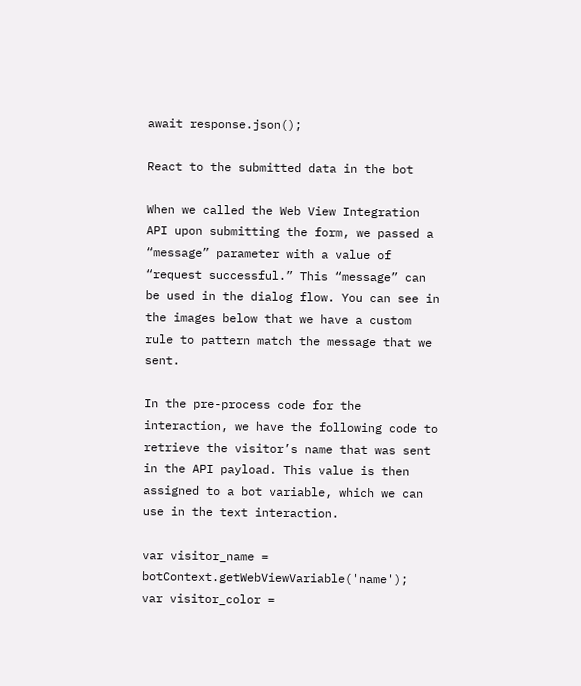await response.json();

React to the submitted data in the bot

When we called the Web View Integration API upon submitting the form, we passed a “message” parameter with a value of “request successful.” This “message” can be used in the dialog flow. You can see in the images below that we have a custom rule to pattern match the message that we sent.

In the pre-process code for the interaction, we have the following code to retrieve the visitor’s name that was sent in the API payload. This value is then assigned to a bot variable, which we can use in the text interaction.

var visitor_name = botContext.getWebViewVariable('name');
var visitor_color =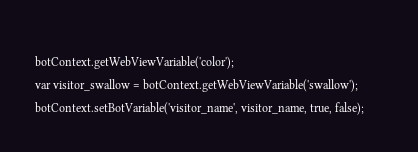botContext.getWebViewVariable('color');
var visitor_swallow = botContext.getWebViewVariable('swallow');
botContext.setBotVariable('visitor_name', visitor_name, true, false);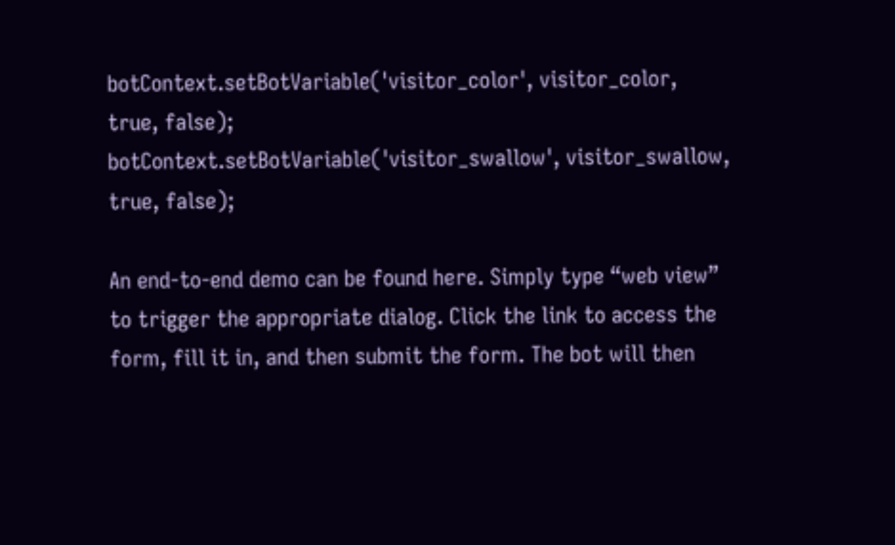botContext.setBotVariable('visitor_color', visitor_color, true, false);
botContext.setBotVariable('visitor_swallow', visitor_swallow, true, false);

An end-to-end demo can be found here. Simply type “web view” to trigger the appropriate dialog. Click the link to access the form, fill it in, and then submit the form. The bot will then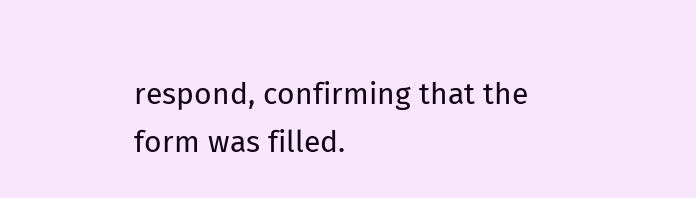respond, confirming that the form was filled.